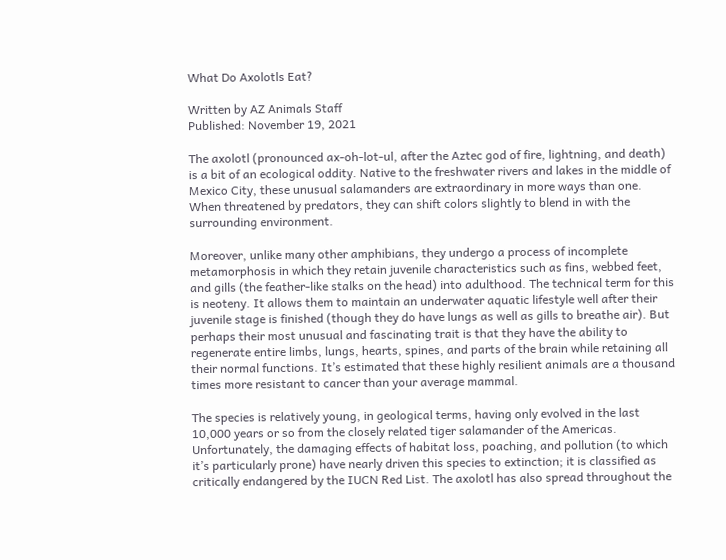What Do Axolotls Eat?

Written by AZ Animals Staff
Published: November 19, 2021

The axolotl (pronounced ax-oh-lot-ul, after the Aztec god of fire, lightning, and death) is a bit of an ecological oddity. Native to the freshwater rivers and lakes in the middle of Mexico City, these unusual salamanders are extraordinary in more ways than one. When threatened by predators, they can shift colors slightly to blend in with the surrounding environment.

Moreover, unlike many other amphibians, they undergo a process of incomplete metamorphosis in which they retain juvenile characteristics such as fins, webbed feet, and gills (the feather-like stalks on the head) into adulthood. The technical term for this is neoteny. It allows them to maintain an underwater aquatic lifestyle well after their juvenile stage is finished (though they do have lungs as well as gills to breathe air). But perhaps their most unusual and fascinating trait is that they have the ability to regenerate entire limbs, lungs, hearts, spines, and parts of the brain while retaining all their normal functions. It’s estimated that these highly resilient animals are a thousand times more resistant to cancer than your average mammal.

The species is relatively young, in geological terms, having only evolved in the last 10,000 years or so from the closely related tiger salamander of the Americas. Unfortunately, the damaging effects of habitat loss, poaching, and pollution (to which it’s particularly prone) have nearly driven this species to extinction; it is classified as critically endangered by the IUCN Red List. The axolotl has also spread throughout the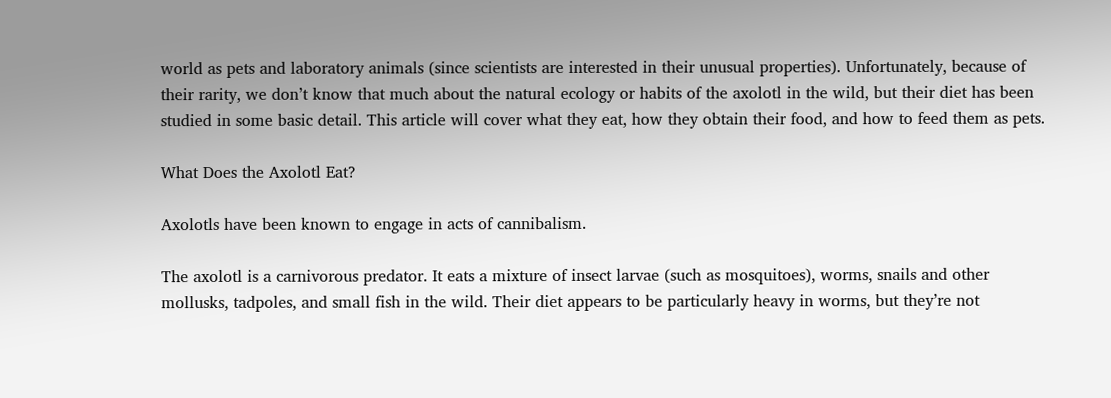world as pets and laboratory animals (since scientists are interested in their unusual properties). Unfortunately, because of their rarity, we don’t know that much about the natural ecology or habits of the axolotl in the wild, but their diet has been studied in some basic detail. This article will cover what they eat, how they obtain their food, and how to feed them as pets.

What Does the Axolotl Eat?

Axolotls have been known to engage in acts of cannibalism.

The axolotl is a carnivorous predator. It eats a mixture of insect larvae (such as mosquitoes), worms, snails and other mollusks, tadpoles, and small fish in the wild. Their diet appears to be particularly heavy in worms, but they’re not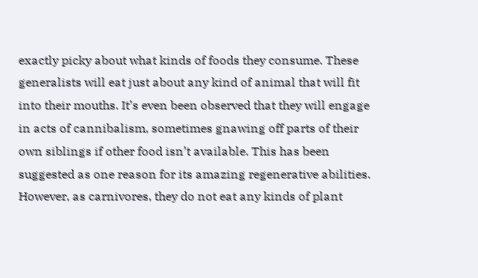exactly picky about what kinds of foods they consume. These generalists will eat just about any kind of animal that will fit into their mouths. It’s even been observed that they will engage in acts of cannibalism, sometimes gnawing off parts of their own siblings if other food isn’t available. This has been suggested as one reason for its amazing regenerative abilities. However, as carnivores, they do not eat any kinds of plant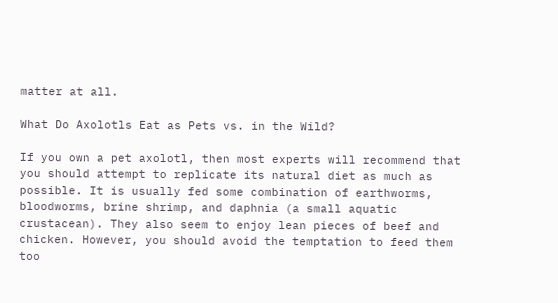matter at all.

What Do Axolotls Eat as Pets vs. in the Wild?

If you own a pet axolotl, then most experts will recommend that you should attempt to replicate its natural diet as much as possible. It is usually fed some combination of earthworms, bloodworms, brine shrimp, and daphnia (a small aquatic crustacean). They also seem to enjoy lean pieces of beef and chicken. However, you should avoid the temptation to feed them too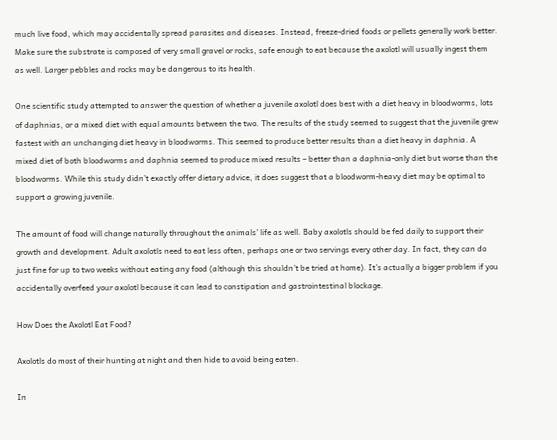much live food, which may accidentally spread parasites and diseases. Instead, freeze-dried foods or pellets generally work better. Make sure the substrate is composed of very small gravel or rocks, safe enough to eat because the axolotl will usually ingest them as well. Larger pebbles and rocks may be dangerous to its health.

One scientific study attempted to answer the question of whether a juvenile axolotl does best with a diet heavy in bloodworms, lots of daphnias, or a mixed diet with equal amounts between the two. The results of the study seemed to suggest that the juvenile grew fastest with an unchanging diet heavy in bloodworms. This seemed to produce better results than a diet heavy in daphnia. A mixed diet of both bloodworms and daphnia seemed to produce mixed results – better than a daphnia-only diet but worse than the bloodworms. While this study didn’t exactly offer dietary advice, it does suggest that a bloodworm-heavy diet may be optimal to support a growing juvenile.

The amount of food will change naturally throughout the animals’ life as well. Baby axolotls should be fed daily to support their growth and development. Adult axolotls need to eat less often, perhaps one or two servings every other day. In fact, they can do just fine for up to two weeks without eating any food (although this shouldn’t be tried at home). It’s actually a bigger problem if you accidentally overfeed your axolotl because it can lead to constipation and gastrointestinal blockage.

How Does the Axolotl Eat Food?

Axolotls do most of their hunting at night and then hide to avoid being eaten.

In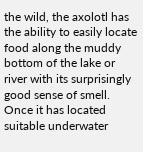the wild, the axolotl has the ability to easily locate food along the muddy bottom of the lake or river with its surprisingly good sense of smell. Once it has located suitable underwater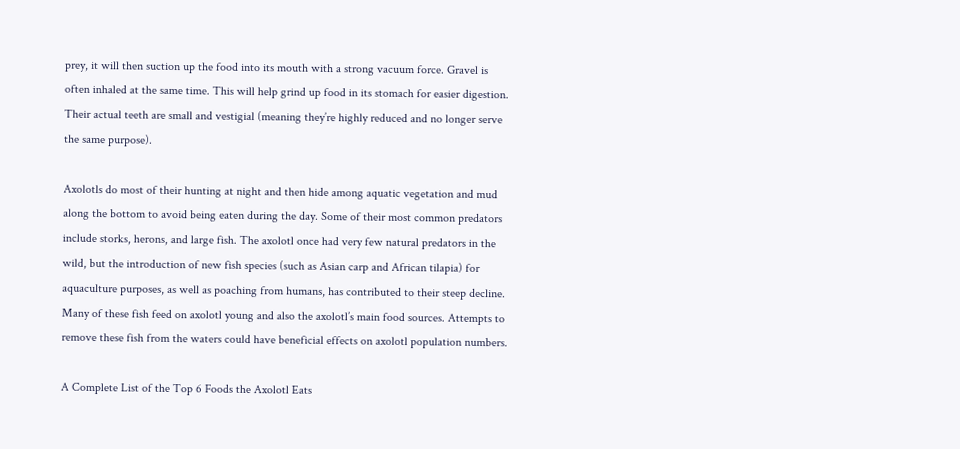prey, it will then suction up the food into its mouth with a strong vacuum force. Gravel is often inhaled at the same time. This will help grind up food in its stomach for easier digestion. Their actual teeth are small and vestigial (meaning they’re highly reduced and no longer serve the same purpose).

Axolotls do most of their hunting at night and then hide among aquatic vegetation and mud along the bottom to avoid being eaten during the day. Some of their most common predators include storks, herons, and large fish. The axolotl once had very few natural predators in the wild, but the introduction of new fish species (such as Asian carp and African tilapia) for aquaculture purposes, as well as poaching from humans, has contributed to their steep decline. Many of these fish feed on axolotl young and also the axolotl’s main food sources. Attempts to remove these fish from the waters could have beneficial effects on axolotl population numbers.

A Complete List of the Top 6 Foods the Axolotl Eats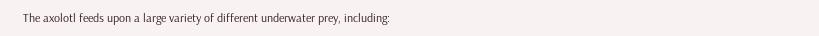The axolotl feeds upon a large variety of different underwater prey, including: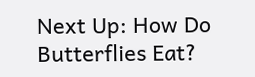Next Up: How Do Butterflies Eat?